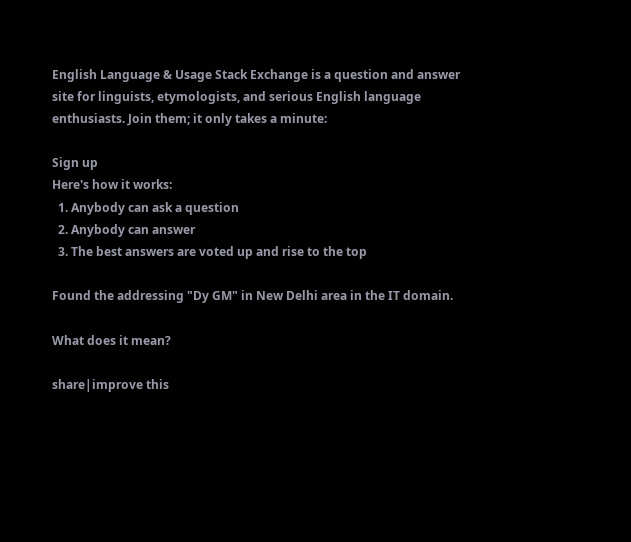English Language & Usage Stack Exchange is a question and answer site for linguists, etymologists, and serious English language enthusiasts. Join them; it only takes a minute:

Sign up
Here's how it works:
  1. Anybody can ask a question
  2. Anybody can answer
  3. The best answers are voted up and rise to the top

Found the addressing "Dy GM" in New Delhi area in the IT domain.

What does it mean?

share|improve this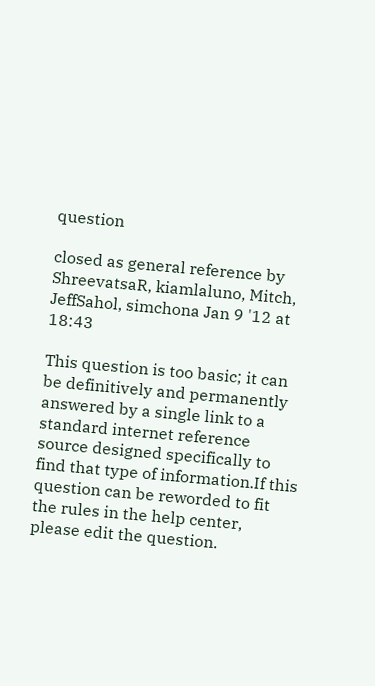question

closed as general reference by ShreevatsaR, kiamlaluno, Mitch, JeffSahol, simchona Jan 9 '12 at 18:43

This question is too basic; it can be definitively and permanently answered by a single link to a standard internet reference source designed specifically to find that type of information.If this question can be reworded to fit the rules in the help center, please edit the question.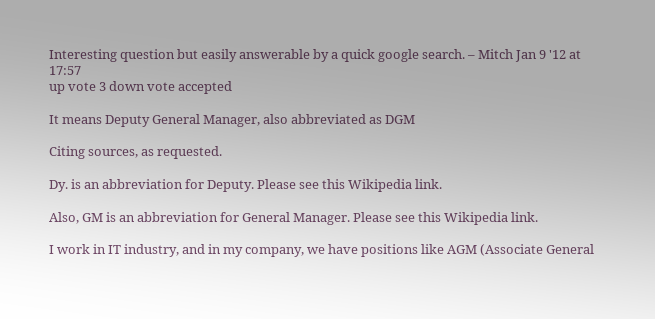Interesting question but easily answerable by a quick google search. – Mitch Jan 9 '12 at 17:57
up vote 3 down vote accepted

It means Deputy General Manager, also abbreviated as DGM

Citing sources, as requested.

Dy. is an abbreviation for Deputy. Please see this Wikipedia link.

Also, GM is an abbreviation for General Manager. Please see this Wikipedia link.

I work in IT industry, and in my company, we have positions like AGM (Associate General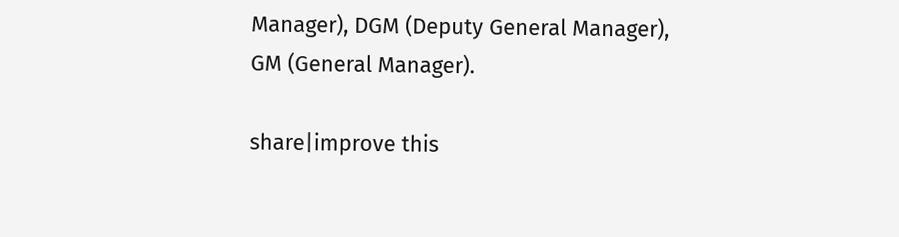Manager), DGM (Deputy General Manager), GM (General Manager).

share|improve this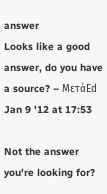answer
Looks like a good answer, do you have a source? – MετάEd Jan 9 '12 at 17:53

Not the answer you're looking for?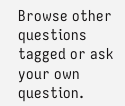Browse other questions tagged or ask your own question.